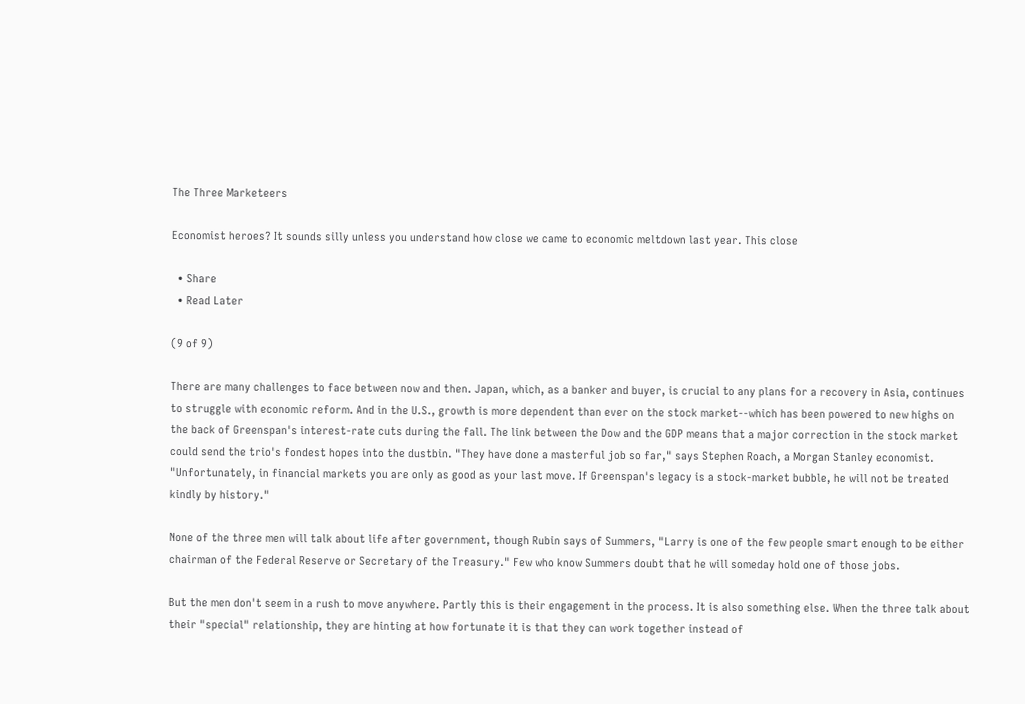The Three Marketeers

Economist heroes? It sounds silly unless you understand how close we came to economic meltdown last year. This close

  • Share
  • Read Later

(9 of 9)

There are many challenges to face between now and then. Japan, which, as a banker and buyer, is crucial to any plans for a recovery in Asia, continues to struggle with economic reform. And in the U.S., growth is more dependent than ever on the stock market--which has been powered to new highs on the back of Greenspan's interest-rate cuts during the fall. The link between the Dow and the GDP means that a major correction in the stock market could send the trio's fondest hopes into the dustbin. "They have done a masterful job so far," says Stephen Roach, a Morgan Stanley economist. "Unfortunately, in financial markets you are only as good as your last move. If Greenspan's legacy is a stock-market bubble, he will not be treated kindly by history."

None of the three men will talk about life after government, though Rubin says of Summers, "Larry is one of the few people smart enough to be either chairman of the Federal Reserve or Secretary of the Treasury." Few who know Summers doubt that he will someday hold one of those jobs.

But the men don't seem in a rush to move anywhere. Partly this is their engagement in the process. It is also something else. When the three talk about their "special" relationship, they are hinting at how fortunate it is that they can work together instead of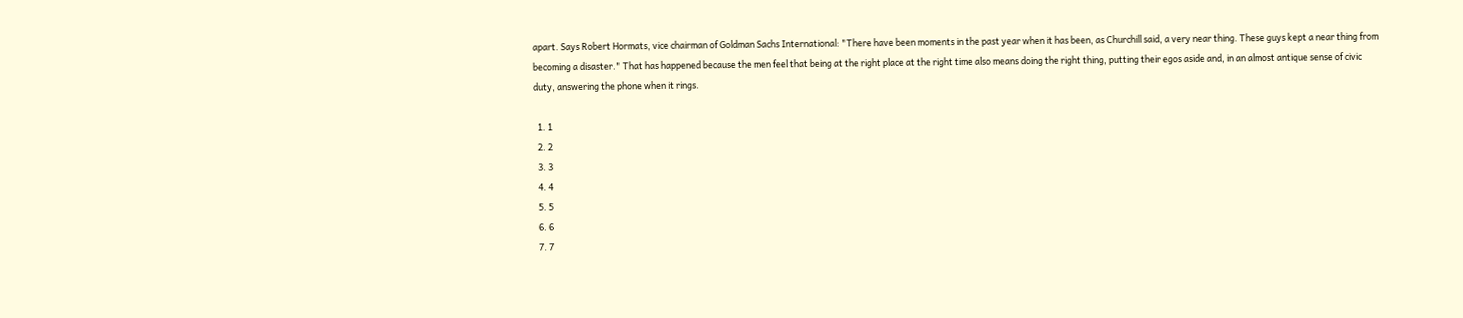apart. Says Robert Hormats, vice chairman of Goldman Sachs International: "There have been moments in the past year when it has been, as Churchill said, a very near thing. These guys kept a near thing from becoming a disaster." That has happened because the men feel that being at the right place at the right time also means doing the right thing, putting their egos aside and, in an almost antique sense of civic duty, answering the phone when it rings.

  1. 1
  2. 2
  3. 3
  4. 4
  5. 5
  6. 6
  7. 7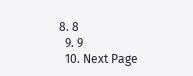8. 8
  9. 9
  10. Next Page